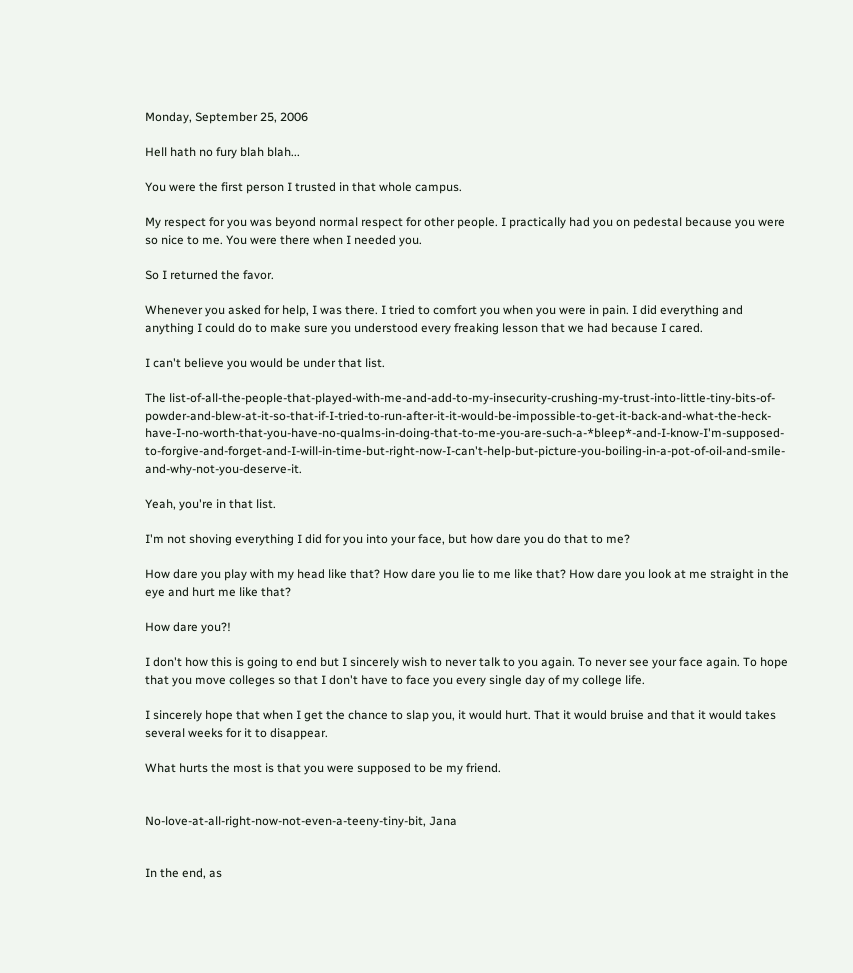Monday, September 25, 2006

Hell hath no fury blah blah...

You were the first person I trusted in that whole campus.

My respect for you was beyond normal respect for other people. I practically had you on pedestal because you were so nice to me. You were there when I needed you.

So I returned the favor.

Whenever you asked for help, I was there. I tried to comfort you when you were in pain. I did everything and anything I could do to make sure you understood every freaking lesson that we had because I cared.

I can't believe you would be under that list.

The list-of-all-the-people-that-played-with-me-and-add-to-my-insecurity-crushing-my-trust-into-little-tiny-bits-of-powder-and-blew-at-it-so-that-if-I-tried-to-run-after-it-it-would-be-impossible-to-get-it-back-and-what-the-heck-have-I-no-worth-that-you-have-no-qualms-in-doing-that-to-me-you-are-such-a-*bleep*-and-I-know-I'm-supposed-to-forgive-and-forget-and-I-will-in-time-but-right-now-I-can't-help-but-picture-you-boiling-in-a-pot-of-oil-and-smile-and-why-not-you-deserve-it.

Yeah, you're in that list.

I'm not shoving everything I did for you into your face, but how dare you do that to me?

How dare you play with my head like that? How dare you lie to me like that? How dare you look at me straight in the eye and hurt me like that?

How dare you?!

I don't how this is going to end but I sincerely wish to never talk to you again. To never see your face again. To hope that you move colleges so that I don't have to face you every single day of my college life.

I sincerely hope that when I get the chance to slap you, it would hurt. That it would bruise and that it would takes several weeks for it to disappear.

What hurts the most is that you were supposed to be my friend.


No-love-at-all-right-now-not-even-a-teeny-tiny-bit, Jana


In the end, as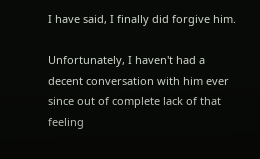I have said, I finally did forgive him.

Unfortunately, I haven't had a decent conversation with him ever since out of complete lack of that feeling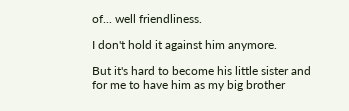of... well friendliness.

I don't hold it against him anymore.

But it's hard to become his little sister and for me to have him as my big brother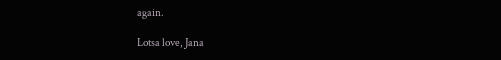again.

Lotsa love, Jana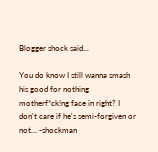Blogger shock said...

You do know I still wanna smash his good for nothing motherf*ck!ng face in right? I don't care if he's semi-forgiven or not... -shockman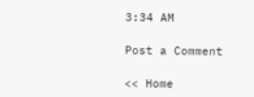3:34 AM

Post a Comment

<< Home